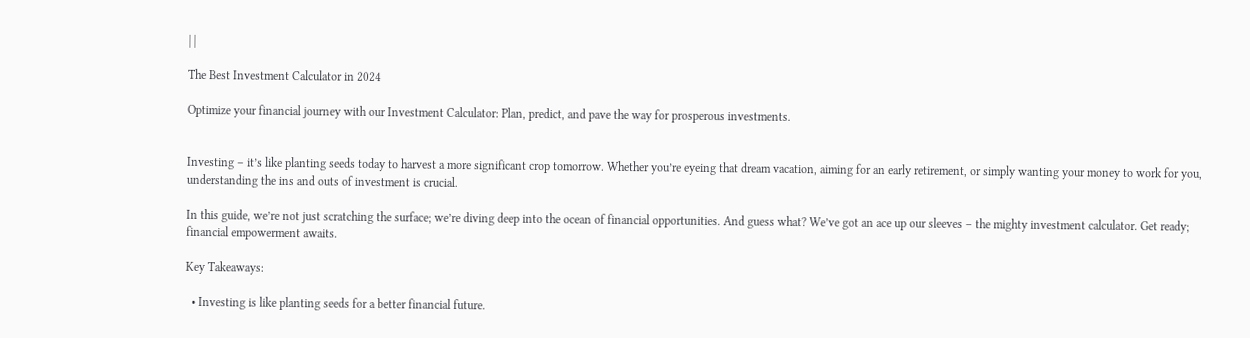| |

The Best Investment Calculator in 2024

Optimize your financial journey with our Investment Calculator: Plan, predict, and pave the way for prosperous investments.


Investing – it’s like planting seeds today to harvest a more significant crop tomorrow. Whether you’re eyeing that dream vacation, aiming for an early retirement, or simply wanting your money to work for you, understanding the ins and outs of investment is crucial.

In this guide, we’re not just scratching the surface; we’re diving deep into the ocean of financial opportunities. And guess what? We’ve got an ace up our sleeves – the mighty investment calculator. Get ready; financial empowerment awaits.

Key Takeaways:

  • Investing is like planting seeds for a better financial future.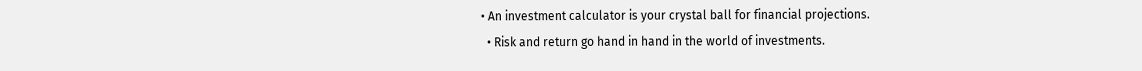• An investment calculator is your crystal ball for financial projections.
  • Risk and return go hand in hand in the world of investments.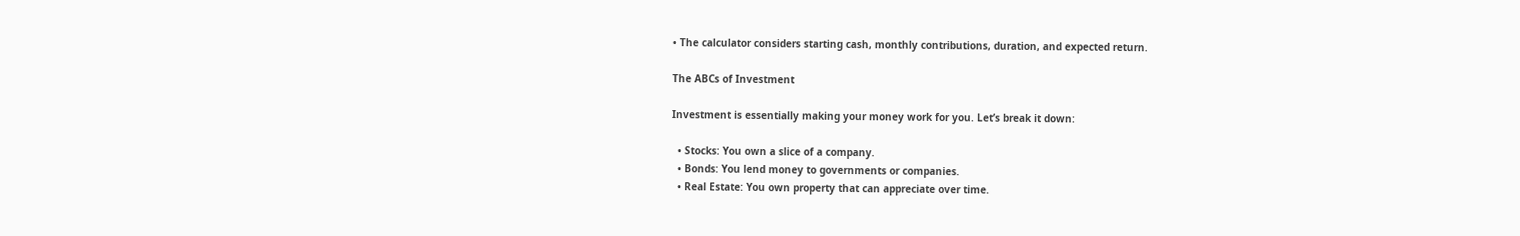• The calculator considers starting cash, monthly contributions, duration, and expected return.

The ABCs of Investment

Investment is essentially making your money work for you. Let’s break it down:

  • Stocks: You own a slice of a company.
  • Bonds: You lend money to governments or companies.
  • Real Estate: You own property that can appreciate over time.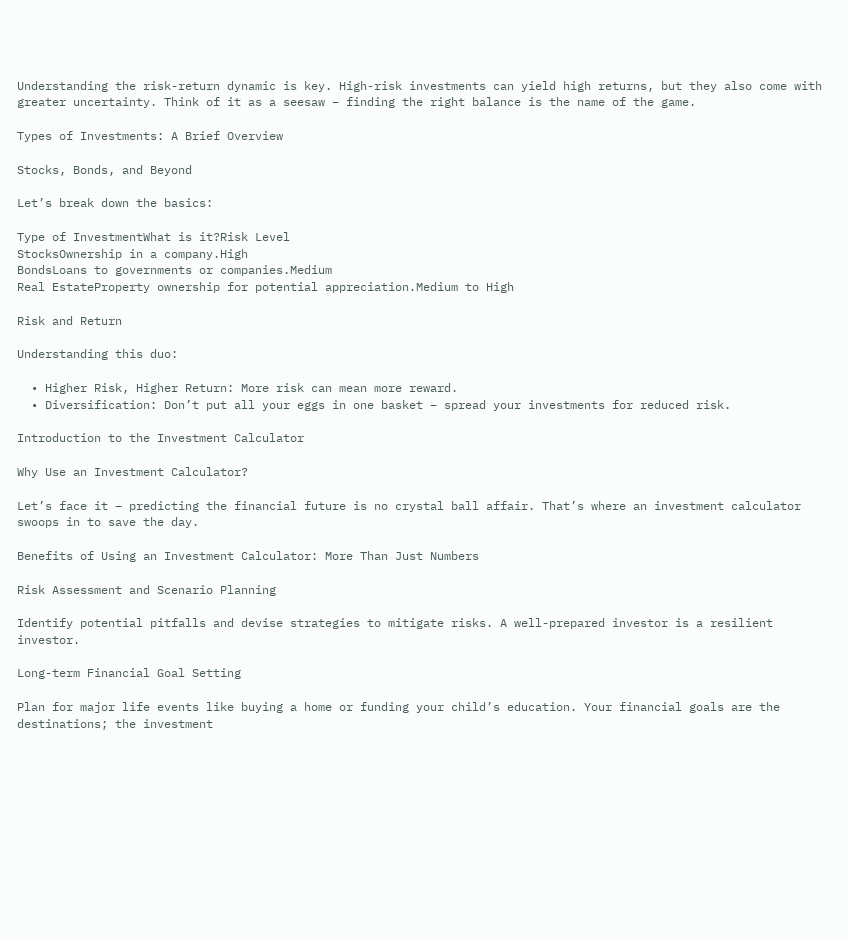Understanding the risk-return dynamic is key. High-risk investments can yield high returns, but they also come with greater uncertainty. Think of it as a seesaw – finding the right balance is the name of the game.

Types of Investments: A Brief Overview

Stocks, Bonds, and Beyond

Let’s break down the basics:

Type of InvestmentWhat is it?Risk Level
StocksOwnership in a company.High
BondsLoans to governments or companies.Medium
Real EstateProperty ownership for potential appreciation.Medium to High

Risk and Return

Understanding this duo:

  • Higher Risk, Higher Return: More risk can mean more reward.
  • Diversification: Don’t put all your eggs in one basket – spread your investments for reduced risk.

Introduction to the Investment Calculator

Why Use an Investment Calculator?

Let’s face it – predicting the financial future is no crystal ball affair. That’s where an investment calculator swoops in to save the day.

Benefits of Using an Investment Calculator: More Than Just Numbers

Risk Assessment and Scenario Planning

Identify potential pitfalls and devise strategies to mitigate risks. A well-prepared investor is a resilient investor.

Long-term Financial Goal Setting

Plan for major life events like buying a home or funding your child’s education. Your financial goals are the destinations; the investment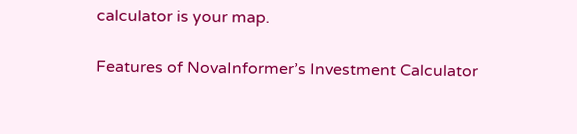calculator is your map.

Features of NovaInformer’s Investment Calculator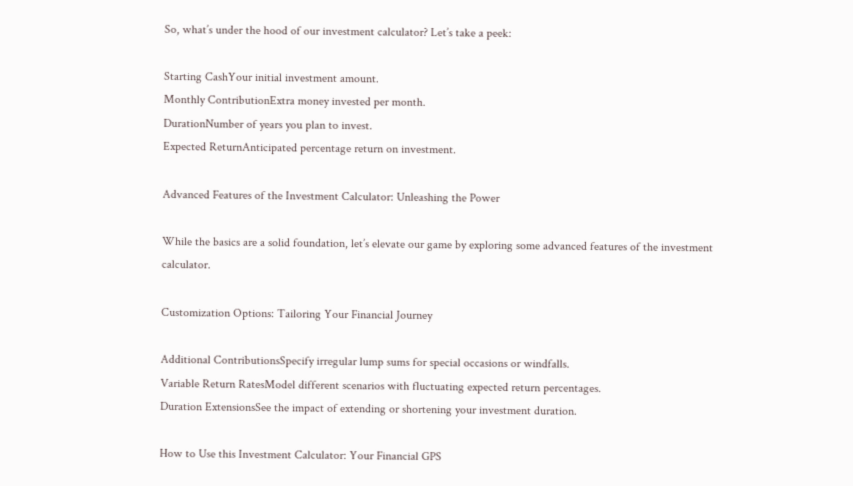So, what’s under the hood of our investment calculator? Let’s take a peek:

Starting CashYour initial investment amount.
Monthly ContributionExtra money invested per month.
DurationNumber of years you plan to invest.
Expected ReturnAnticipated percentage return on investment.

Advanced Features of the Investment Calculator: Unleashing the Power

While the basics are a solid foundation, let’s elevate our game by exploring some advanced features of the investment calculator.

Customization Options: Tailoring Your Financial Journey

Additional ContributionsSpecify irregular lump sums for special occasions or windfalls.
Variable Return RatesModel different scenarios with fluctuating expected return percentages.
Duration ExtensionsSee the impact of extending or shortening your investment duration.

How to Use this Investment Calculator: Your Financial GPS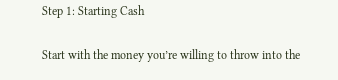Step 1: Starting Cash

Start with the money you’re willing to throw into the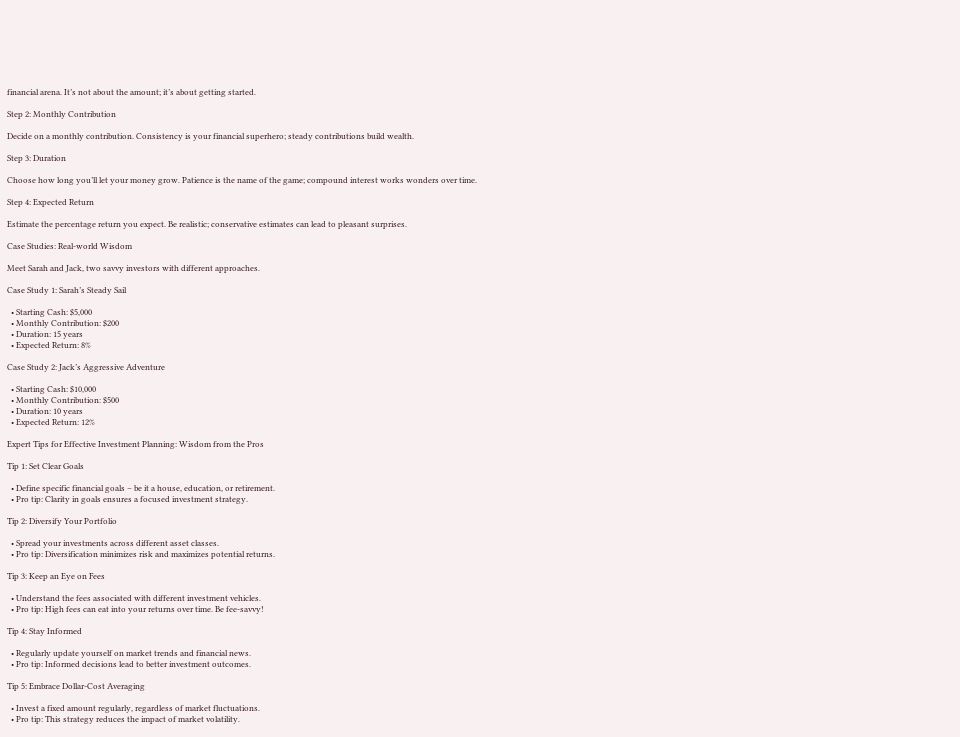financial arena. It’s not about the amount; it’s about getting started.

Step 2: Monthly Contribution

Decide on a monthly contribution. Consistency is your financial superhero; steady contributions build wealth.

Step 3: Duration

Choose how long you’ll let your money grow. Patience is the name of the game; compound interest works wonders over time.

Step 4: Expected Return

Estimate the percentage return you expect. Be realistic; conservative estimates can lead to pleasant surprises.

Case Studies: Real-world Wisdom

Meet Sarah and Jack, two savvy investors with different approaches.

Case Study 1: Sarah’s Steady Sail

  • Starting Cash: $5,000
  • Monthly Contribution: $200
  • Duration: 15 years
  • Expected Return: 8%

Case Study 2: Jack’s Aggressive Adventure

  • Starting Cash: $10,000
  • Monthly Contribution: $500
  • Duration: 10 years
  • Expected Return: 12%

Expert Tips for Effective Investment Planning: Wisdom from the Pros

Tip 1: Set Clear Goals

  • Define specific financial goals – be it a house, education, or retirement.
  • Pro tip: Clarity in goals ensures a focused investment strategy.

Tip 2: Diversify Your Portfolio

  • Spread your investments across different asset classes.
  • Pro tip: Diversification minimizes risk and maximizes potential returns.

Tip 3: Keep an Eye on Fees

  • Understand the fees associated with different investment vehicles.
  • Pro tip: High fees can eat into your returns over time. Be fee-savvy!

Tip 4: Stay Informed

  • Regularly update yourself on market trends and financial news.
  • Pro tip: Informed decisions lead to better investment outcomes.

Tip 5: Embrace Dollar-Cost Averaging

  • Invest a fixed amount regularly, regardless of market fluctuations.
  • Pro tip: This strategy reduces the impact of market volatility.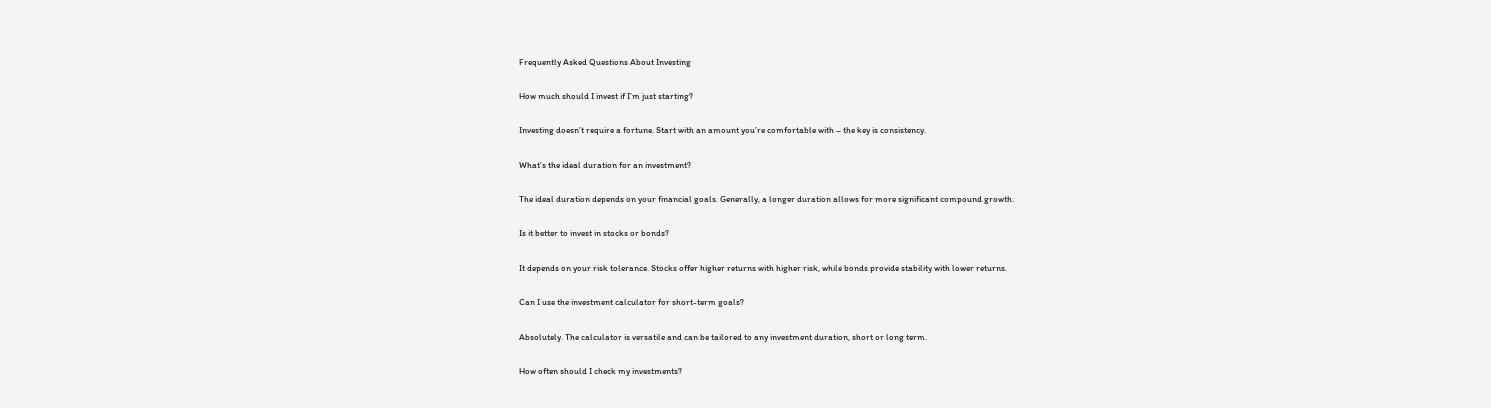Frequently Asked Questions About Investing

How much should I invest if I’m just starting?

Investing doesn’t require a fortune. Start with an amount you’re comfortable with – the key is consistency.

What’s the ideal duration for an investment?

The ideal duration depends on your financial goals. Generally, a longer duration allows for more significant compound growth.

Is it better to invest in stocks or bonds?

It depends on your risk tolerance. Stocks offer higher returns with higher risk, while bonds provide stability with lower returns.

Can I use the investment calculator for short-term goals?

Absolutely. The calculator is versatile and can be tailored to any investment duration, short or long term.

How often should I check my investments?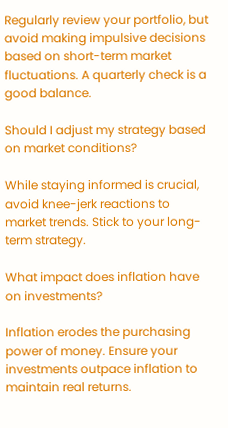Regularly review your portfolio, but avoid making impulsive decisions based on short-term market fluctuations. A quarterly check is a good balance.

Should I adjust my strategy based on market conditions?

While staying informed is crucial, avoid knee-jerk reactions to market trends. Stick to your long-term strategy.

What impact does inflation have on investments?

Inflation erodes the purchasing power of money. Ensure your investments outpace inflation to maintain real returns.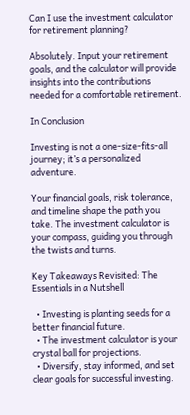Can I use the investment calculator for retirement planning?

Absolutely. Input your retirement goals, and the calculator will provide insights into the contributions needed for a comfortable retirement.

In Conclusion

Investing is not a one-size-fits-all journey; it’s a personalized adventure.

Your financial goals, risk tolerance, and timeline shape the path you take. The investment calculator is your compass, guiding you through the twists and turns.

Key Takeaways Revisited: The Essentials in a Nutshell

  • Investing is planting seeds for a better financial future.
  • The investment calculator is your crystal ball for projections.
  • Diversify, stay informed, and set clear goals for successful investing.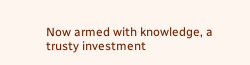Now armed with knowledge, a trusty investment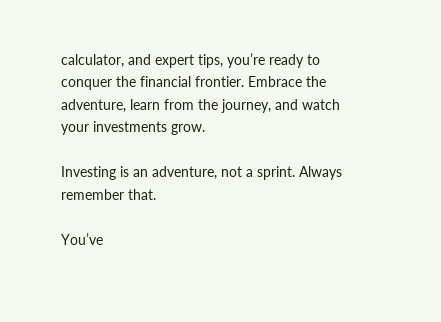calculator, and expert tips, you’re ready to conquer the financial frontier. Embrace the adventure, learn from the journey, and watch your investments grow.

Investing is an adventure, not a sprint. Always remember that.

You’ve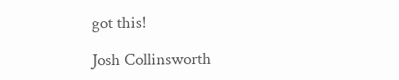got this!

Josh Collinsworth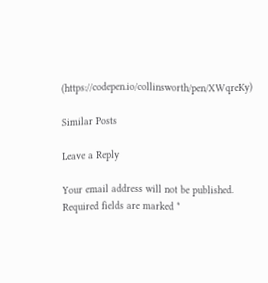(https://codepen.io/collinsworth/pen/XWqreKy)

Similar Posts

Leave a Reply

Your email address will not be published. Required fields are marked *